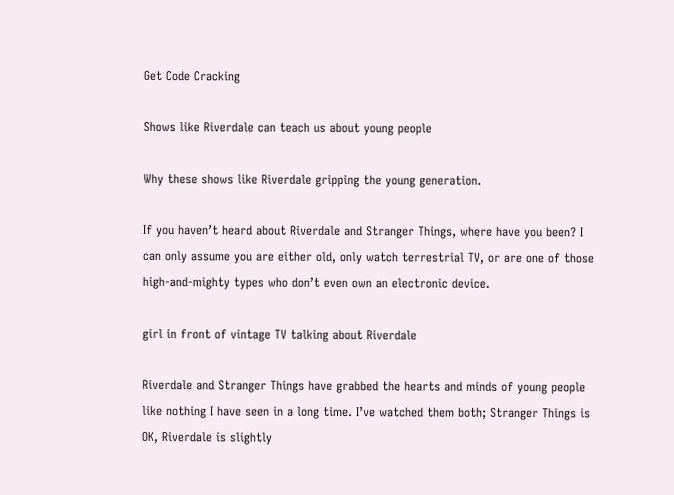Get Code Cracking

Shows like Riverdale can teach us about young people

Why these shows like Riverdale gripping the young generation.

If you haven’t heard about Riverdale and Stranger Things, where have you been? I can only assume you are either old, only watch terrestrial TV, or are one of those high-and-mighty types who don’t even own an electronic device.

girl in front of vintage TV talking about Riverdale

Riverdale and Stranger Things have grabbed the hearts and minds of young people like nothing I have seen in a long time. I’ve watched them both; Stranger Things is OK, Riverdale is slightly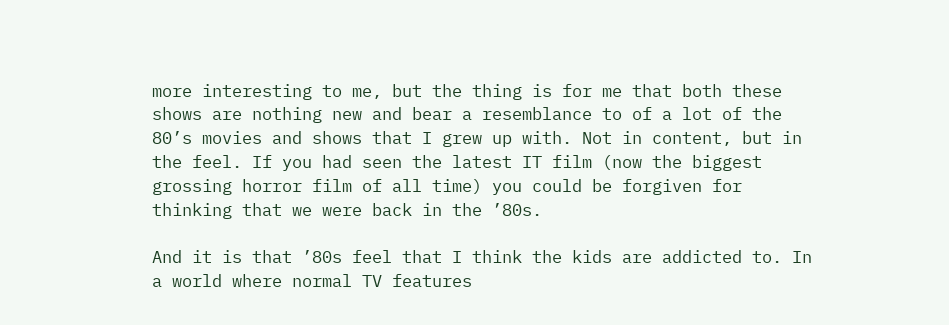more interesting to me, but the thing is for me that both these shows are nothing new and bear a resemblance to of a lot of the 80’s movies and shows that I grew up with. Not in content, but in the feel. If you had seen the latest IT film (now the biggest grossing horror film of all time) you could be forgiven for thinking that we were back in the ’80s.

And it is that ’80s feel that I think the kids are addicted to. In a world where normal TV features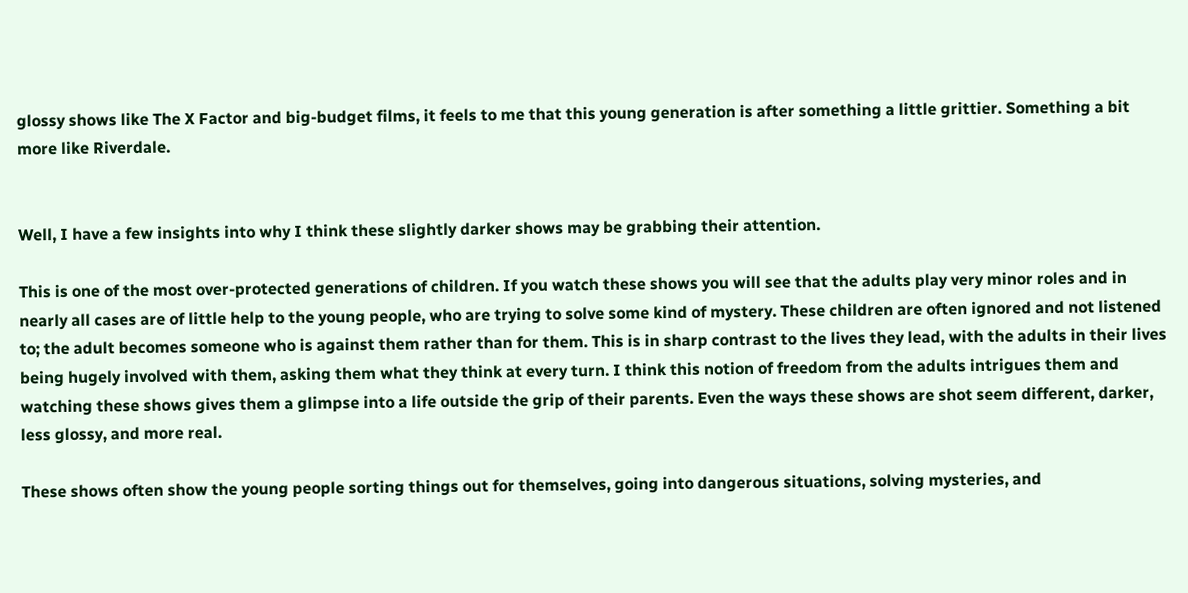glossy shows like The X Factor and big-budget films, it feels to me that this young generation is after something a little grittier. Something a bit more like Riverdale.


Well, I have a few insights into why I think these slightly darker shows may be grabbing their attention.

This is one of the most over-protected generations of children. If you watch these shows you will see that the adults play very minor roles and in nearly all cases are of little help to the young people, who are trying to solve some kind of mystery. These children are often ignored and not listened to; the adult becomes someone who is against them rather than for them. This is in sharp contrast to the lives they lead, with the adults in their lives being hugely involved with them, asking them what they think at every turn. I think this notion of freedom from the adults intrigues them and watching these shows gives them a glimpse into a life outside the grip of their parents. Even the ways these shows are shot seem different, darker, less glossy, and more real.

These shows often show the young people sorting things out for themselves, going into dangerous situations, solving mysteries, and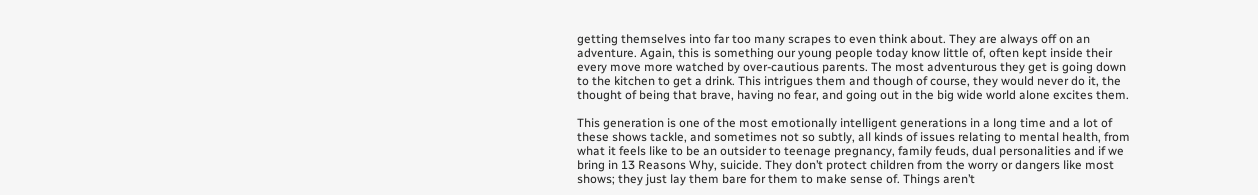getting themselves into far too many scrapes to even think about. They are always off on an adventure. Again, this is something our young people today know little of, often kept inside their every move more watched by over-cautious parents. The most adventurous they get is going down to the kitchen to get a drink. This intrigues them and though of course, they would never do it, the thought of being that brave, having no fear, and going out in the big wide world alone excites them.

This generation is one of the most emotionally intelligent generations in a long time and a lot of these shows tackle, and sometimes not so subtly, all kinds of issues relating to mental health, from what it feels like to be an outsider to teenage pregnancy, family feuds, dual personalities and if we bring in 13 Reasons Why, suicide. They don’t protect children from the worry or dangers like most shows; they just lay them bare for them to make sense of. Things aren’t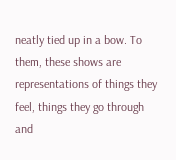neatly tied up in a bow. To them, these shows are representations of things they feel, things they go through and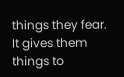things they fear. It gives them things to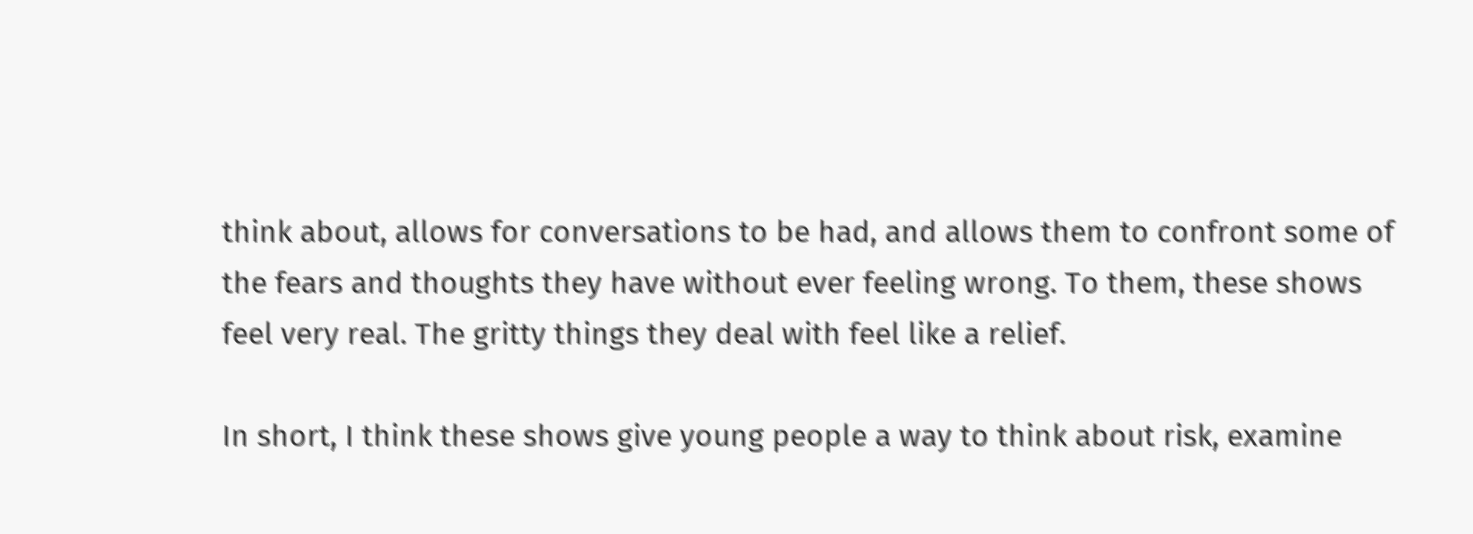think about, allows for conversations to be had, and allows them to confront some of the fears and thoughts they have without ever feeling wrong. To them, these shows feel very real. The gritty things they deal with feel like a relief.

In short, I think these shows give young people a way to think about risk, examine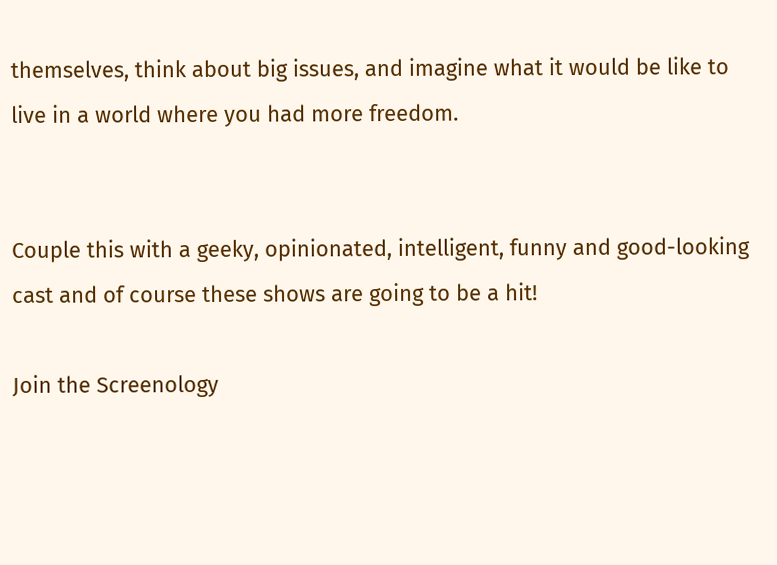themselves, think about big issues, and imagine what it would be like to live in a world where you had more freedom.


Couple this with a geeky, opinionated, intelligent, funny and good-looking cast and of course these shows are going to be a hit!

Join the Screenology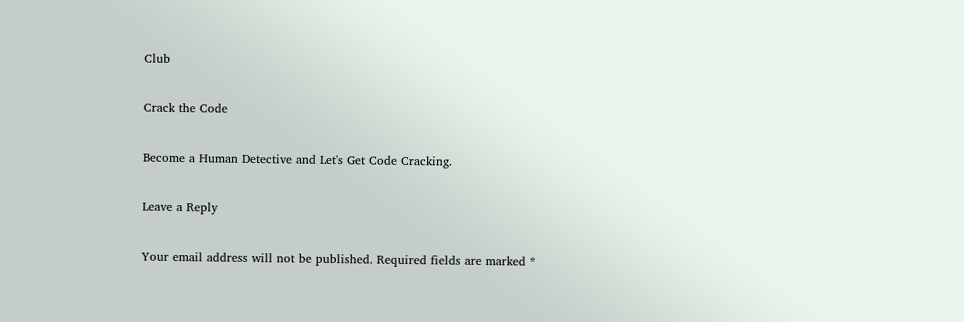Club

Crack the Code

Become a Human Detective and Let's Get Code Cracking.

Leave a Reply

Your email address will not be published. Required fields are marked *